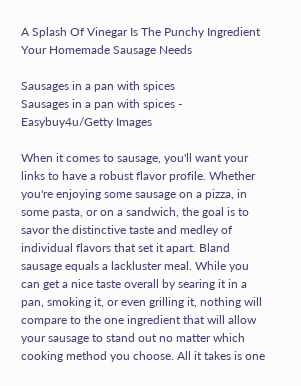A Splash Of Vinegar Is The Punchy Ingredient Your Homemade Sausage Needs

Sausages in a pan with spices
Sausages in a pan with spices - Easybuy4u/Getty Images

When it comes to sausage, you'll want your links to have a robust flavor profile. Whether you're enjoying some sausage on a pizza, in some pasta, or on a sandwich, the goal is to savor the distinctive taste and medley of individual flavors that set it apart. Bland sausage equals a lackluster meal. While you can get a nice taste overall by searing it in a pan, smoking it, or even grilling it, nothing will compare to the one ingredient that will allow your sausage to stand out no matter which cooking method you choose. All it takes is one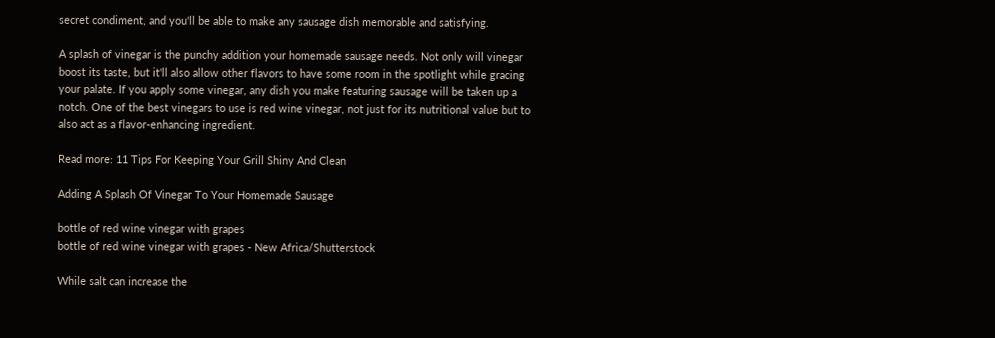secret condiment, and you'll be able to make any sausage dish memorable and satisfying.

A splash of vinegar is the punchy addition your homemade sausage needs. Not only will vinegar boost its taste, but it'll also allow other flavors to have some room in the spotlight while gracing your palate. If you apply some vinegar, any dish you make featuring sausage will be taken up a notch. One of the best vinegars to use is red wine vinegar, not just for its nutritional value but to also act as a flavor-enhancing ingredient.

Read more: 11 Tips For Keeping Your Grill Shiny And Clean

Adding A Splash Of Vinegar To Your Homemade Sausage

bottle of red wine vinegar with grapes
bottle of red wine vinegar with grapes - New Africa/Shutterstock

While salt can increase the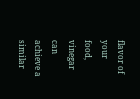flavor of your food, vinegar can achieve a similar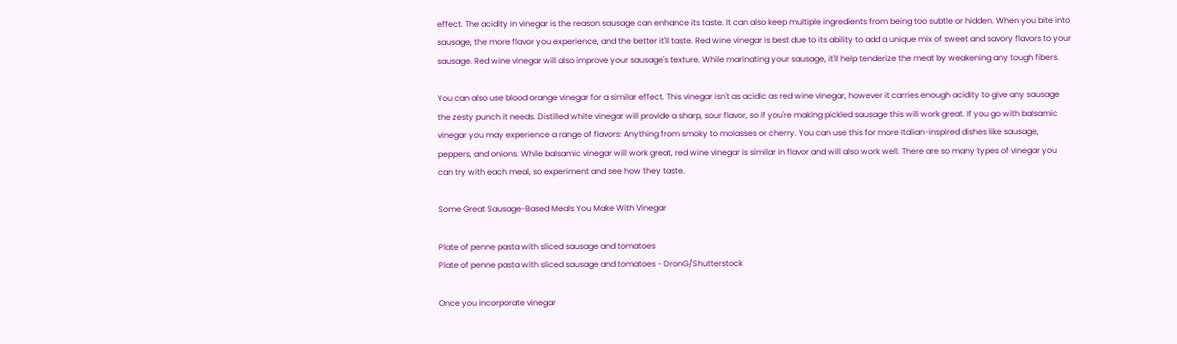effect. The acidity in vinegar is the reason sausage can enhance its taste. It can also keep multiple ingredients from being too subtle or hidden. When you bite into sausage, the more flavor you experience, and the better it'll taste. Red wine vinegar is best due to its ability to add a unique mix of sweet and savory flavors to your sausage. Red wine vinegar will also improve your sausage's texture. While marinating your sausage, it'll help tenderize the meat by weakening any tough fibers.

You can also use blood orange vinegar for a similar effect. This vinegar isn't as acidic as red wine vinegar, however it carries enough acidity to give any sausage the zesty punch it needs. Distilled white vinegar will provide a sharp, sour flavor, so if you're making pickled sausage this will work great. If you go with balsamic vinegar you may experience a range of flavors: Anything from smoky to molasses or cherry. You can use this for more Italian-inspired dishes like sausage, peppers, and onions. While balsamic vinegar will work great, red wine vinegar is similar in flavor and will also work well. There are so many types of vinegar you can try with each meal, so experiment and see how they taste.

Some Great Sausage-Based Meals You Make With Vinegar

Plate of penne pasta with sliced sausage and tomatoes
Plate of penne pasta with sliced sausage and tomatoes - DronG/Shutterstock

Once you incorporate vinegar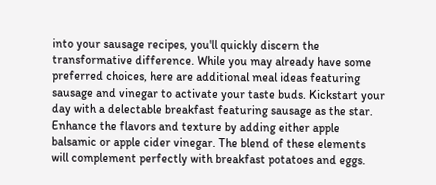into your sausage recipes, you'll quickly discern the transformative difference. While you may already have some preferred choices, here are additional meal ideas featuring sausage and vinegar to activate your taste buds. Kickstart your day with a delectable breakfast featuring sausage as the star. Enhance the flavors and texture by adding either apple balsamic or apple cider vinegar. The blend of these elements will complement perfectly with breakfast potatoes and eggs.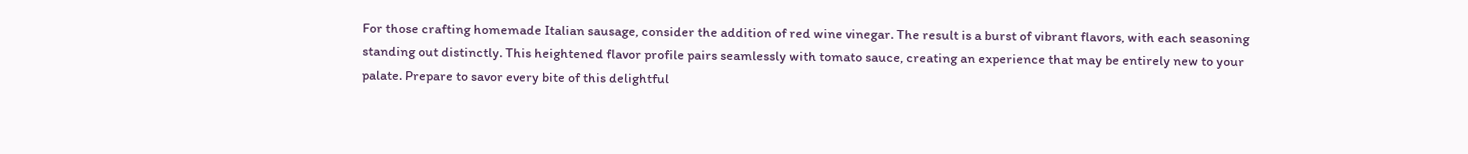For those crafting homemade Italian sausage, consider the addition of red wine vinegar. The result is a burst of vibrant flavors, with each seasoning standing out distinctly. This heightened flavor profile pairs seamlessly with tomato sauce, creating an experience that may be entirely new to your palate. Prepare to savor every bite of this delightful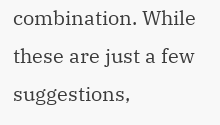combination. While these are just a few suggestions,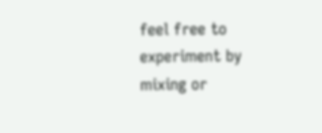feel free to experiment by mixing or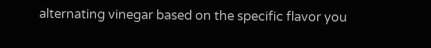alternating vinegar based on the specific flavor you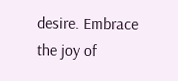desire. Embrace the joy of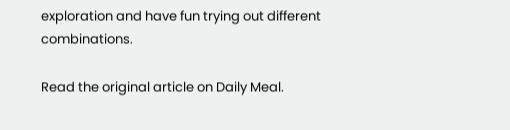exploration and have fun trying out different combinations.

Read the original article on Daily Meal.